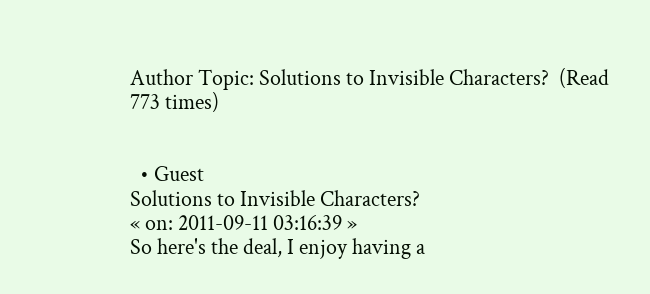Author Topic: Solutions to Invisible Characters?  (Read 773 times)


  • Guest
Solutions to Invisible Characters?
« on: 2011-09-11 03:16:39 »
So here's the deal, I enjoy having a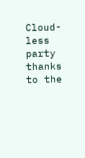Cloud-less party thanks to the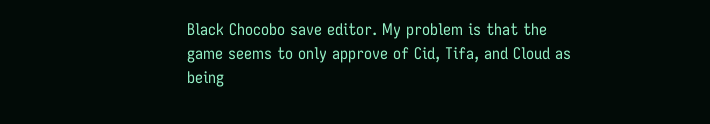Black Chocobo save editor. My problem is that the game seems to only approve of Cid, Tifa, and Cloud as being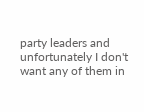party leaders and unfortunately I don't want any of them in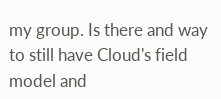my group. Is there and way to still have Cloud's field model and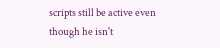scripts still be active even though he isn't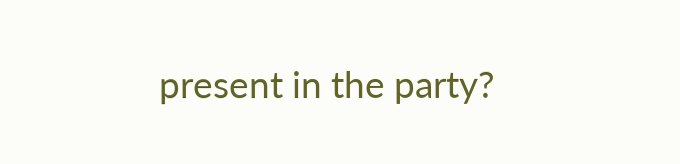present in the party?